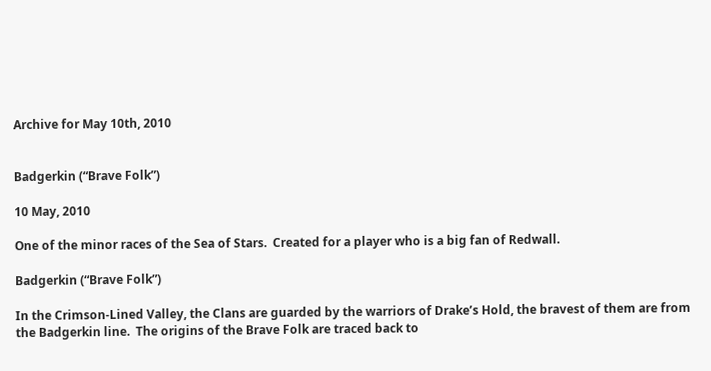Archive for May 10th, 2010


Badgerkin (“Brave Folk”)

10 May, 2010

One of the minor races of the Sea of Stars.  Created for a player who is a big fan of Redwall.

Badgerkin (“Brave Folk”)

In the Crimson-Lined Valley, the Clans are guarded by the warriors of Drake’s Hold, the bravest of them are from the Badgerkin line.  The origins of the Brave Folk are traced back to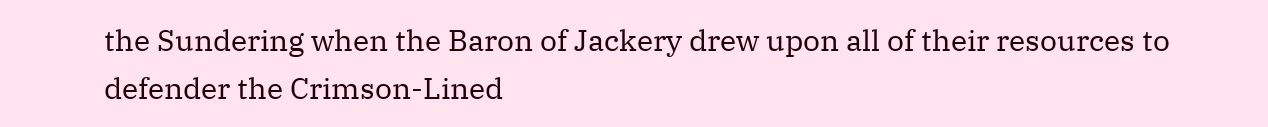the Sundering when the Baron of Jackery drew upon all of their resources to defender the Crimson-Lined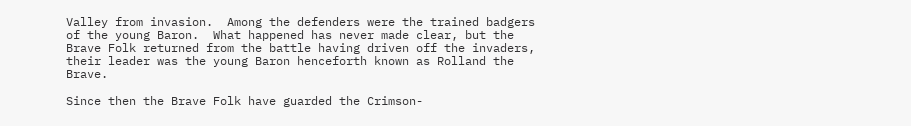Valley from invasion.  Among the defenders were the trained badgers of the young Baron.  What happened has never made clear, but the Brave Folk returned from the battle having driven off the invaders, their leader was the young Baron henceforth known as Rolland the Brave.

Since then the Brave Folk have guarded the Crimson-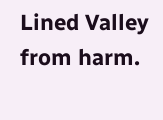Lined Valley from harm.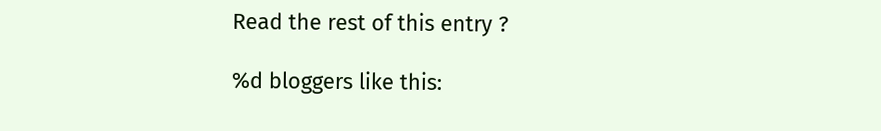Read the rest of this entry ?

%d bloggers like this: